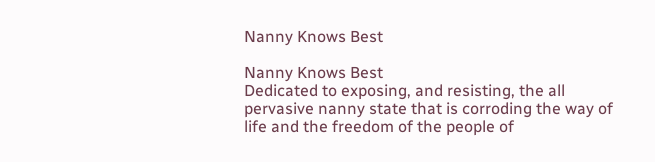Nanny Knows Best

Nanny Knows Best
Dedicated to exposing, and resisting, the all pervasive nanny state that is corroding the way of life and the freedom of the people of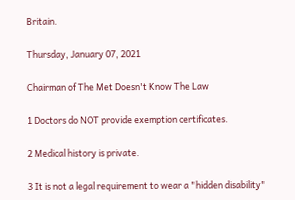Britain.

Thursday, January 07, 2021

Chairman of The Met Doesn't Know The Law

1 Doctors do NOT provide exemption certificates.

2 Medical history is private.

3 It is not a legal requirement to wear a "hidden disability"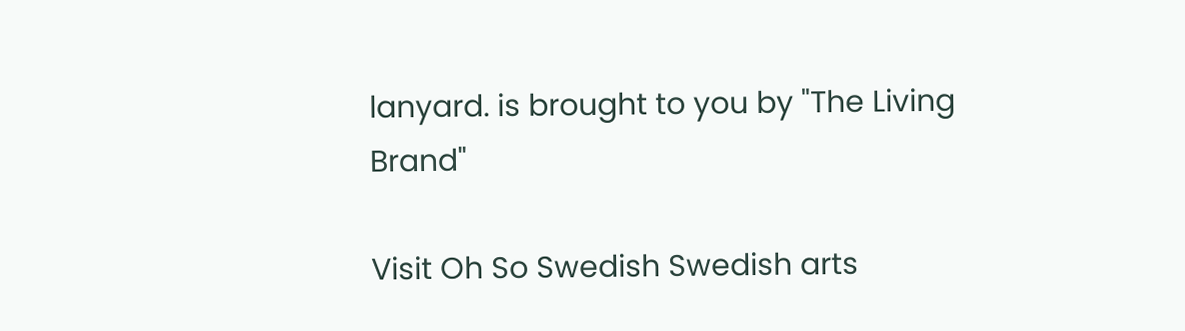lanyard. is brought to you by "The Living Brand"

Visit Oh So Swedish Swedish arts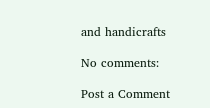and handicrafts

No comments:

Post a Comment